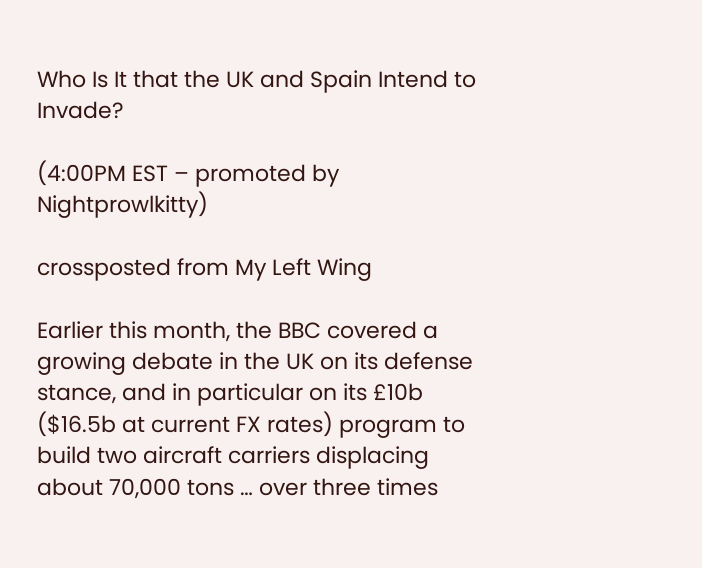Who Is It that the UK and Spain Intend to Invade?

(4:00PM EST – promoted by Nightprowlkitty)

crossposted from My Left Wing

Earlier this month, the BBC covered a growing debate in the UK on its defense stance, and in particular on its £10b ($16.5b at current FX rates) program to build two aircraft carriers displacing about 70,000 tons … over three times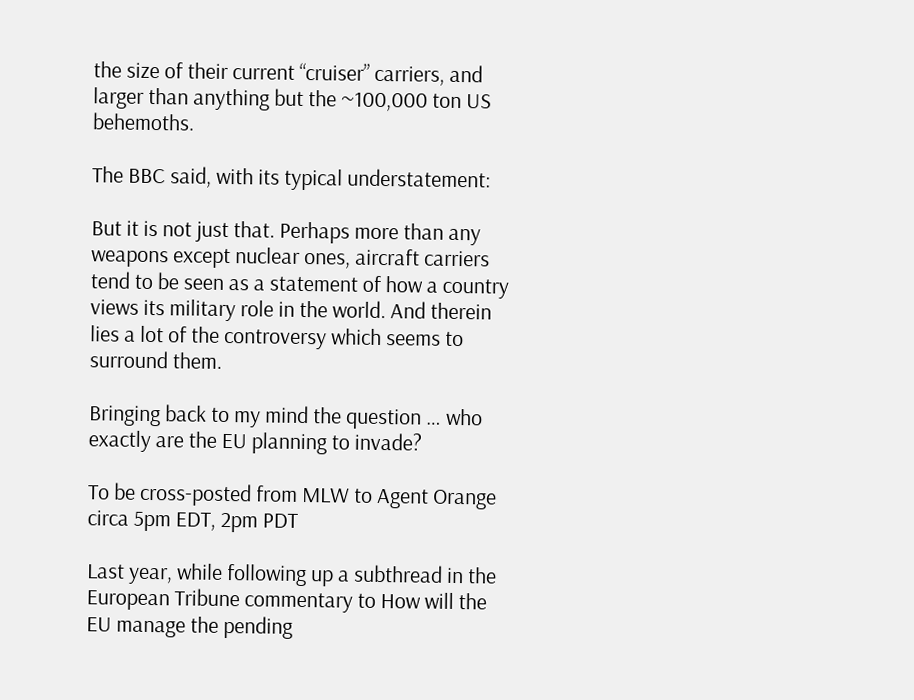the size of their current “cruiser” carriers, and larger than anything but the ~100,000 ton US behemoths.

The BBC said, with its typical understatement:

But it is not just that. Perhaps more than any weapons except nuclear ones, aircraft carriers tend to be seen as a statement of how a country views its military role in the world. And therein lies a lot of the controversy which seems to surround them.

Bringing back to my mind the question … who exactly are the EU planning to invade?

To be cross-posted from MLW to Agent Orange circa 5pm EDT, 2pm PDT

Last year, while following up a subthread in the European Tribune commentary to How will the EU manage the pending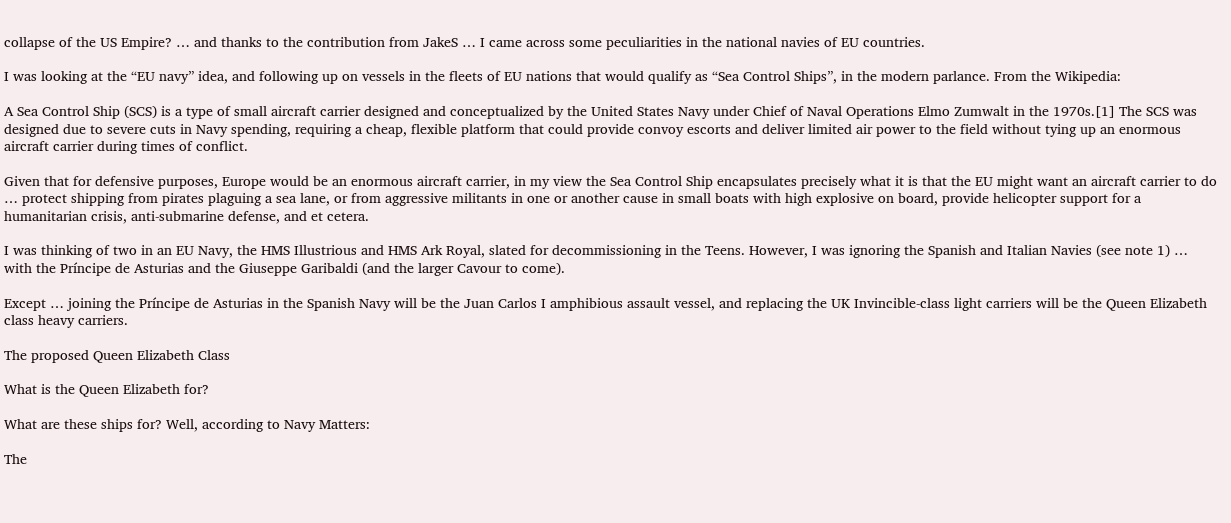collapse of the US Empire? … and thanks to the contribution from JakeS … I came across some peculiarities in the national navies of EU countries.

I was looking at the “EU navy” idea, and following up on vessels in the fleets of EU nations that would qualify as “Sea Control Ships”, in the modern parlance. From the Wikipedia:

A Sea Control Ship (SCS) is a type of small aircraft carrier designed and conceptualized by the United States Navy under Chief of Naval Operations Elmo Zumwalt in the 1970s.[1] The SCS was designed due to severe cuts in Navy spending, requiring a cheap, flexible platform that could provide convoy escorts and deliver limited air power to the field without tying up an enormous aircraft carrier during times of conflict.

Given that for defensive purposes, Europe would be an enormous aircraft carrier, in my view the Sea Control Ship encapsulates precisely what it is that the EU might want an aircraft carrier to do … protect shipping from pirates plaguing a sea lane, or from aggressive militants in one or another cause in small boats with high explosive on board, provide helicopter support for a humanitarian crisis, anti-submarine defense, and et cetera.

I was thinking of two in an EU Navy, the HMS Illustrious and HMS Ark Royal, slated for decommissioning in the Teens. However, I was ignoring the Spanish and Italian Navies (see note 1) … with the Príncipe de Asturias and the Giuseppe Garibaldi (and the larger Cavour to come).

Except … joining the Príncipe de Asturias in the Spanish Navy will be the Juan Carlos I amphibious assault vessel, and replacing the UK Invincible-class light carriers will be the Queen Elizabeth class heavy carriers.

The proposed Queen Elizabeth Class

What is the Queen Elizabeth for?

What are these ships for? Well, according to Navy Matters:

The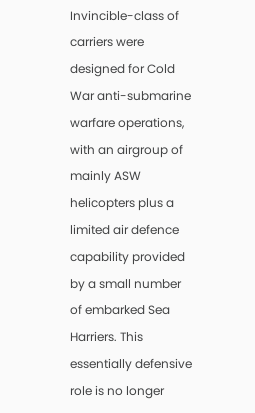Invincible-class of carriers were designed for Cold War anti-submarine warfare operations, with an airgroup of mainly ASW helicopters plus a limited air defence capability provided by a small number of embarked Sea Harriers. This essentially defensive role is no longer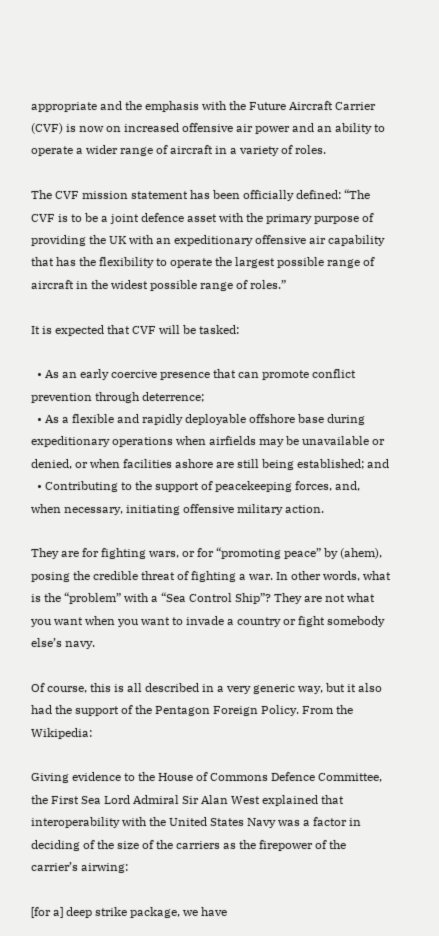appropriate and the emphasis with the Future Aircraft Carrier (CVF) is now on increased offensive air power and an ability to operate a wider range of aircraft in a variety of roles.

The CVF mission statement has been officially defined: “The CVF is to be a joint defence asset with the primary purpose of providing the UK with an expeditionary offensive air capability that has the flexibility to operate the largest possible range of aircraft in the widest possible range of roles.”

It is expected that CVF will be tasked:

  • As an early coercive presence that can promote conflict prevention through deterrence;
  • As a flexible and rapidly deployable offshore base during expeditionary operations when airfields may be unavailable or denied, or when facilities ashore are still being established; and
  • Contributing to the support of peacekeeping forces, and, when necessary, initiating offensive military action.

They are for fighting wars, or for “promoting peace” by (ahem), posing the credible threat of fighting a war. In other words, what is the “problem” with a “Sea Control Ship”? They are not what you want when you want to invade a country or fight somebody else’s navy.

Of course, this is all described in a very generic way, but it also had the support of the Pentagon Foreign Policy. From the Wikipedia:

Giving evidence to the House of Commons Defence Committee, the First Sea Lord Admiral Sir Alan West explained that interoperability with the United States Navy was a factor in deciding of the size of the carriers as the firepower of the carrier’s airwing:

[for a] deep strike package, we have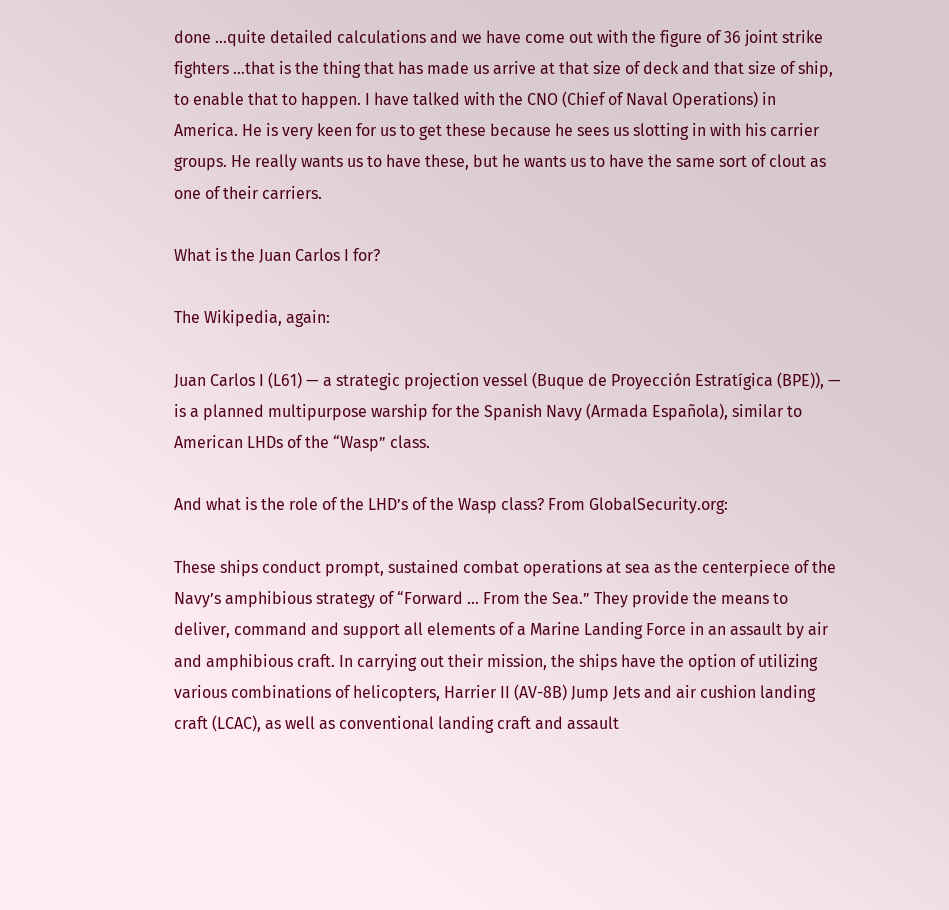done …quite detailed calculations and we have come out with the figure of 36 joint strike fighters …that is the thing that has made us arrive at that size of deck and that size of ship, to enable that to happen. I have talked with the CNO (Chief of Naval Operations) in America. He is very keen for us to get these because he sees us slotting in with his carrier groups. He really wants us to have these, but he wants us to have the same sort of clout as one of their carriers.

What is the Juan Carlos I for?

The Wikipedia, again:

Juan Carlos I (L61) — a strategic projection vessel (Buque de Proyección Estratígica (BPE)), — is a planned multipurpose warship for the Spanish Navy (Armada Española), similar to American LHDs of the “Wasp” class.

And what is the role of the LHD’s of the Wasp class? From GlobalSecurity.org:

These ships conduct prompt, sustained combat operations at sea as the centerpiece of the Navy’s amphibious strategy of “Forward … From the Sea.” They provide the means to deliver, command and support all elements of a Marine Landing Force in an assault by air and amphibious craft. In carrying out their mission, the ships have the option of utilizing various combinations of helicopters, Harrier II (AV-8B) Jump Jets and air cushion landing craft (LCAC), as well as conventional landing craft and assault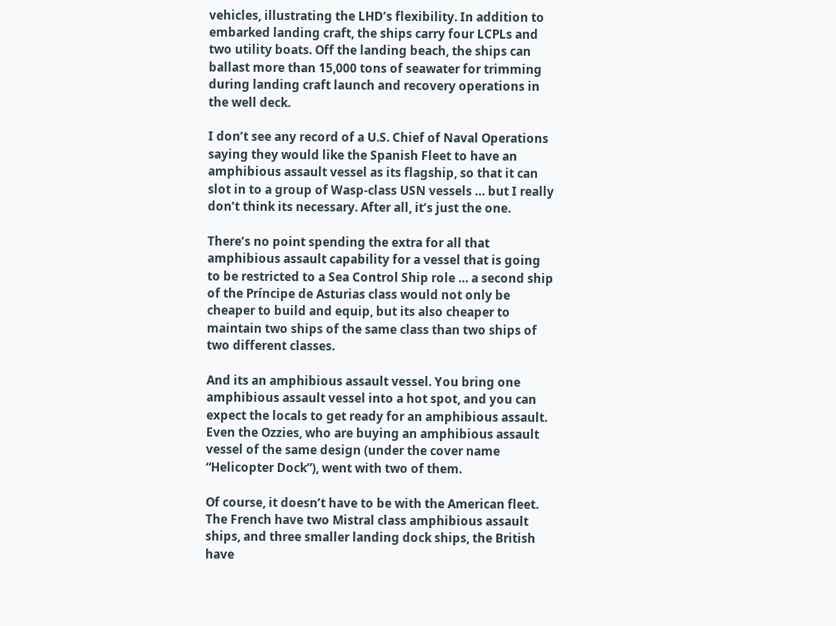vehicles, illustrating the LHD’s flexibility. In addition to embarked landing craft, the ships carry four LCPLs and two utility boats. Off the landing beach, the ships can ballast more than 15,000 tons of seawater for trimming during landing craft launch and recovery operations in the well deck.

I don’t see any record of a U.S. Chief of Naval Operations saying they would like the Spanish Fleet to have an amphibious assault vessel as its flagship, so that it can slot in to a group of Wasp-class USN vessels … but I really don’t think its necessary. After all, it’s just the one.

There’s no point spending the extra for all that amphibious assault capability for a vessel that is going to be restricted to a Sea Control Ship role … a second ship of the Príncipe de Asturias class would not only be cheaper to build and equip, but its also cheaper to maintain two ships of the same class than two ships of two different classes.

And its an amphibious assault vessel. You bring one amphibious assault vessel into a hot spot, and you can expect the locals to get ready for an amphibious assault. Even the Ozzies, who are buying an amphibious assault vessel of the same design (under the cover name “Helicopter Dock”), went with two of them.

Of course, it doesn’t have to be with the American fleet. The French have two Mistral class amphibious assault ships, and three smaller landing dock ships, the British have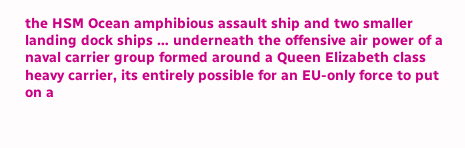the HSM Ocean amphibious assault ship and two smaller landing dock ships … underneath the offensive air power of a naval carrier group formed around a Queen Elizabeth class heavy carrier, its entirely possible for an EU-only force to put on a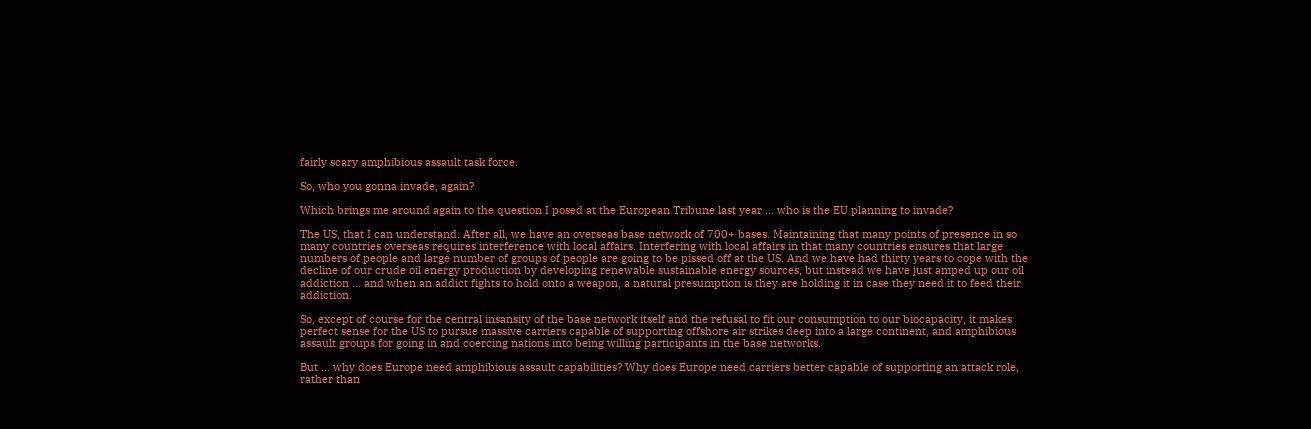fairly scary amphibious assault task force.

So, who you gonna invade, again?

Which brings me around again to the question I posed at the European Tribune last year … who is the EU planning to invade?

The US, that I can understand. After all, we have an overseas base network of 700+ bases. Maintaining that many points of presence in so many countries overseas requires interference with local affairs. Interfering with local affairs in that many countries ensures that large numbers of people and large number of groups of people are going to be pissed off at the US. And we have had thirty years to cope with the decline of our crude oil energy production by developing renewable sustainable energy sources, but instead we have just amped up our oil addiction … and when an addict fights to hold onto a weapon, a natural presumption is they are holding it in case they need it to feed their addiction.

So, except of course for the central insansity of the base network itself and the refusal to fit our consumption to our biocapacity, it makes perfect sense for the US to pursue massive carriers capable of supporting offshore air strikes deep into a large continent, and amphibious assault groups for going in and coercing nations into being willing participants in the base networks.

But … why does Europe need amphibious assault capabilities? Why does Europe need carriers better capable of supporting an attack role, rather than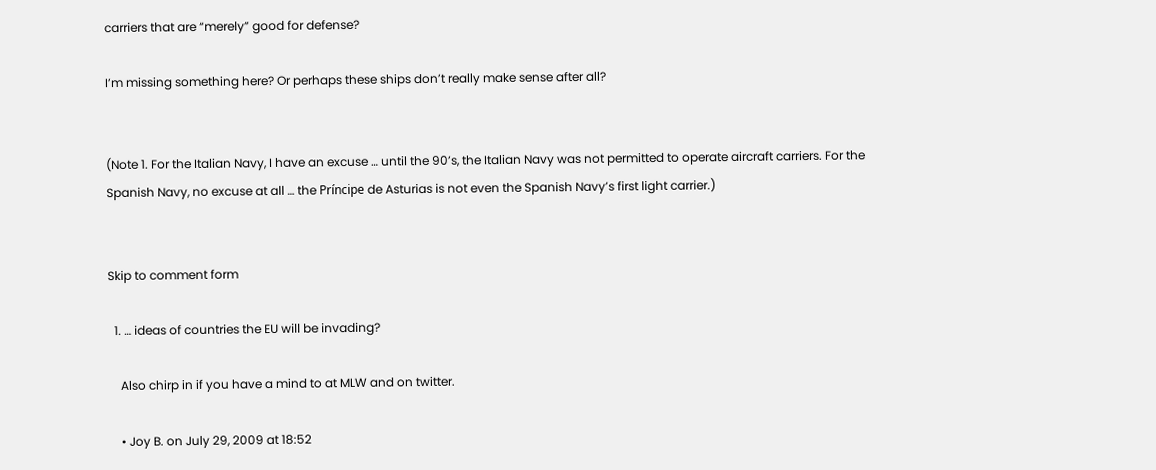carriers that are “merely” good for defense?

I’m missing something here? Or perhaps these ships don’t really make sense after all?


(Note 1. For the Italian Navy, I have an excuse … until the 90’s, the Italian Navy was not permitted to operate aircraft carriers. For the Spanish Navy, no excuse at all … the Príncipe de Asturias is not even the Spanish Navy’s first light carrier.)


Skip to comment form

  1. … ideas of countries the EU will be invading?

    Also chirp in if you have a mind to at MLW and on twitter.

    • Joy B. on July 29, 2009 at 18:52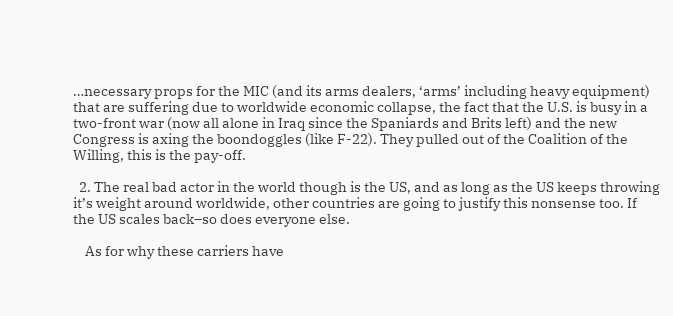…necessary props for the MIC (and its arms dealers, ‘arms’ including heavy equipment) that are suffering due to worldwide economic collapse, the fact that the U.S. is busy in a two-front war (now all alone in Iraq since the Spaniards and Brits left) and the new Congress is axing the boondoggles (like F-22). They pulled out of the Coalition of the Willing, this is the pay-off.

  2. The real bad actor in the world though is the US, and as long as the US keeps throwing it’s weight around worldwide, other countries are going to justify this nonsense too. If the US scales back–so does everyone else.

    As for why these carriers have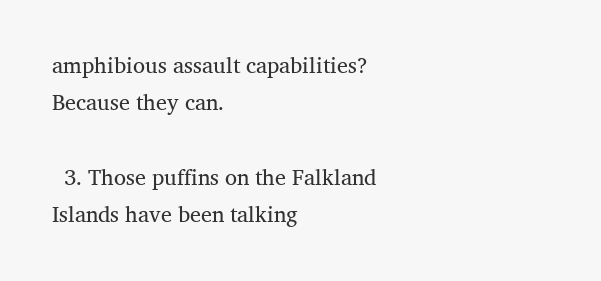amphibious assault capabilities?  Because they can.

  3. Those puffins on the Falkland Islands have been talking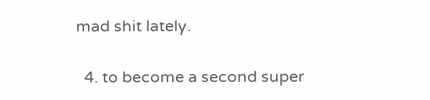mad shit lately.

  4. to become a second super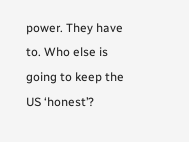power. They have to. Who else is going to keep the US ‘honest’?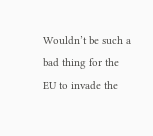Wouldn’t be such a bad thing for the EU to invade the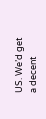US. We’d get a decent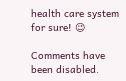health care system for sure! 😉

Comments have been disabled.